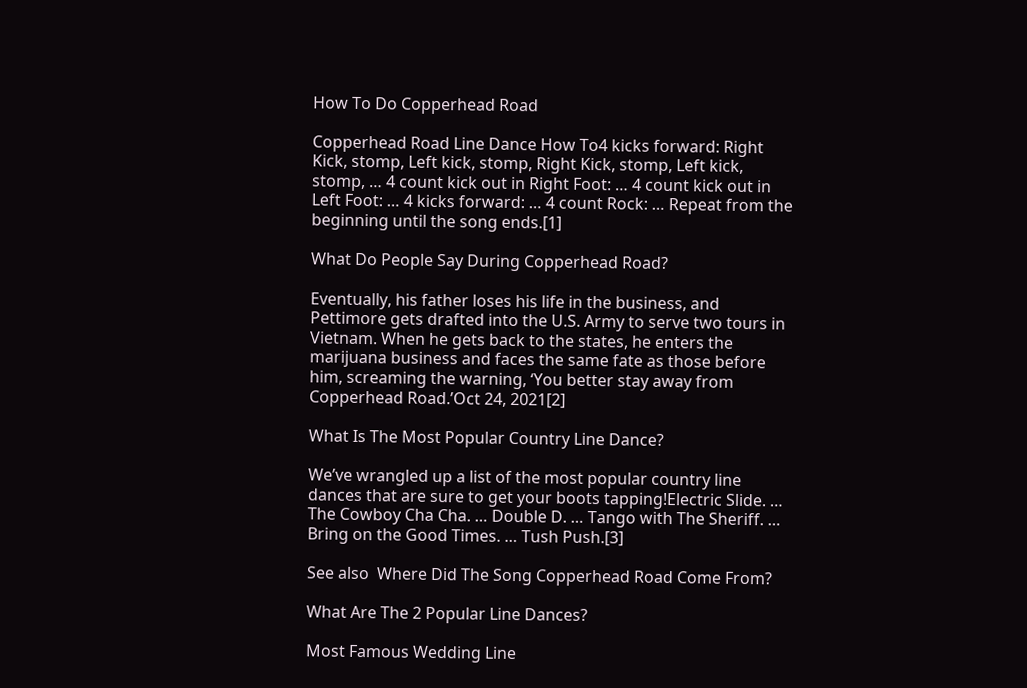How To Do Copperhead Road

Copperhead Road Line Dance How To4 kicks forward: Right Kick, stomp, Left kick, stomp, Right Kick, stomp, Left kick, stomp, … 4 count kick out in Right Foot: … 4 count kick out in Left Foot: … 4 kicks forward: … 4 count Rock: … Repeat from the beginning until the song ends.[1]

What Do People Say During Copperhead Road?

Eventually, his father loses his life in the business, and Pettimore gets drafted into the U.S. Army to serve two tours in Vietnam. When he gets back to the states, he enters the marijuana business and faces the same fate as those before him, screaming the warning, ‘You better stay away from Copperhead Road.’Oct 24, 2021[2]

What Is The Most Popular Country Line Dance?

We’ve wrangled up a list of the most popular country line dances that are sure to get your boots tapping!Electric Slide. … The Cowboy Cha Cha. … Double D. … Tango with The Sheriff. … Bring on the Good Times. … Tush Push.[3]

See also  Where Did The Song Copperhead Road Come From?

What Are The 2 Popular Line Dances?

Most Famous Wedding Line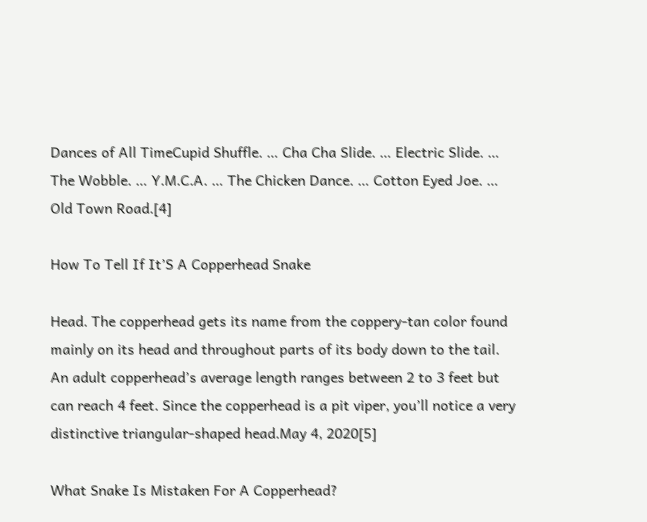Dances of All TimeCupid Shuffle. … Cha Cha Slide. … Electric Slide. … The Wobble. … Y.M.C.A. … The Chicken Dance. … Cotton Eyed Joe. … Old Town Road.[4]

How To Tell If It’S A Copperhead Snake

Head. The copperhead gets its name from the coppery-tan color found mainly on its head and throughout parts of its body down to the tail. An adult copperhead’s average length ranges between 2 to 3 feet but can reach 4 feet. Since the copperhead is a pit viper, you’ll notice a very distinctive triangular-shaped head.May 4, 2020[5]

What Snake Is Mistaken For A Copperhead?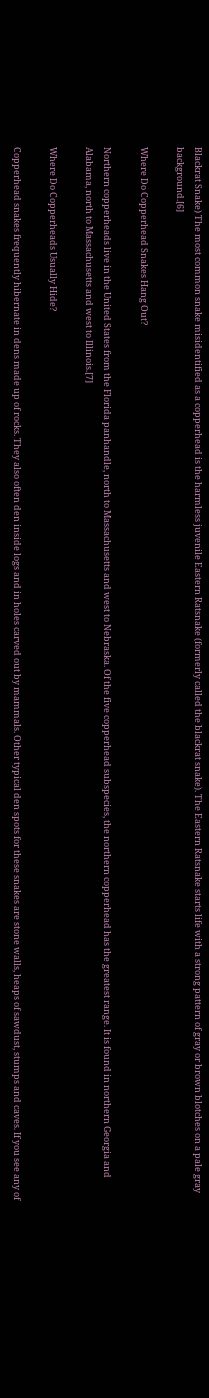Blackrat Snake) The most common snake misidentified as a copperhead is the harmless juvenile Eastern Ratsnake (formerly called the blackrat snake). The Eastern Ratsnake starts life with a strong pattern of gray or brown blotches on a pale gray background.[6]

Where Do Copperhead Snakes Hang Out?

Northern copperheads live in the United States from the Florida panhandle, north to Massachusetts and west to Nebraska. Of the five copperhead subspecies, the northern copperhead has the greatest range. It is found in northern Georgia and Alabama, north to Massachusetts and west to Illinois.[7]

Where Do Copperheads Usually Hide?

Copperhead snakes frequently hibernate in dens made up of rocks. They also often den inside logs and in holes carved out by mammals. Other typical den spots for these snakes are stone walls, heaps of sawdust, stumps and caves. If you see any of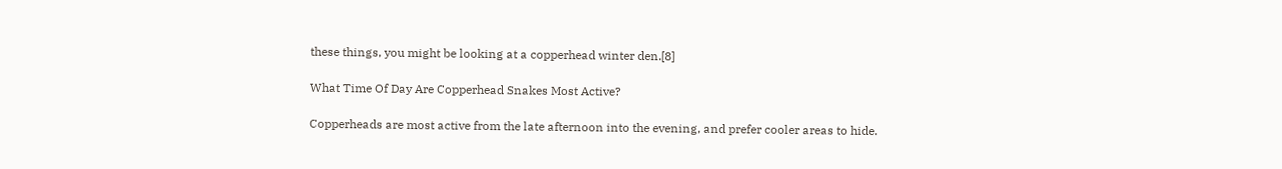these things, you might be looking at a copperhead winter den.[8]

What Time Of Day Are Copperhead Snakes Most Active?

Copperheads are most active from the late afternoon into the evening, and prefer cooler areas to hide.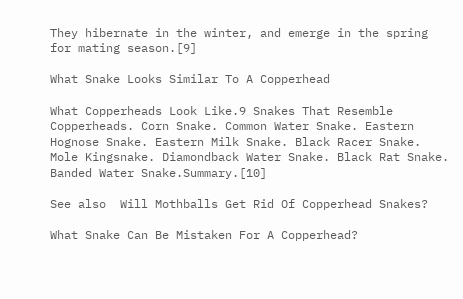They hibernate in the winter, and emerge in the spring for mating season.[9]

What Snake Looks Similar To A Copperhead

What Copperheads Look Like.9 Snakes That Resemble Copperheads. Corn Snake. Common Water Snake. Eastern Hognose Snake. Eastern Milk Snake. Black Racer Snake. Mole Kingsnake. Diamondback Water Snake. Black Rat Snake. Banded Water Snake.Summary.[10]

See also  Will Mothballs Get Rid Of Copperhead Snakes?

What Snake Can Be Mistaken For A Copperhead?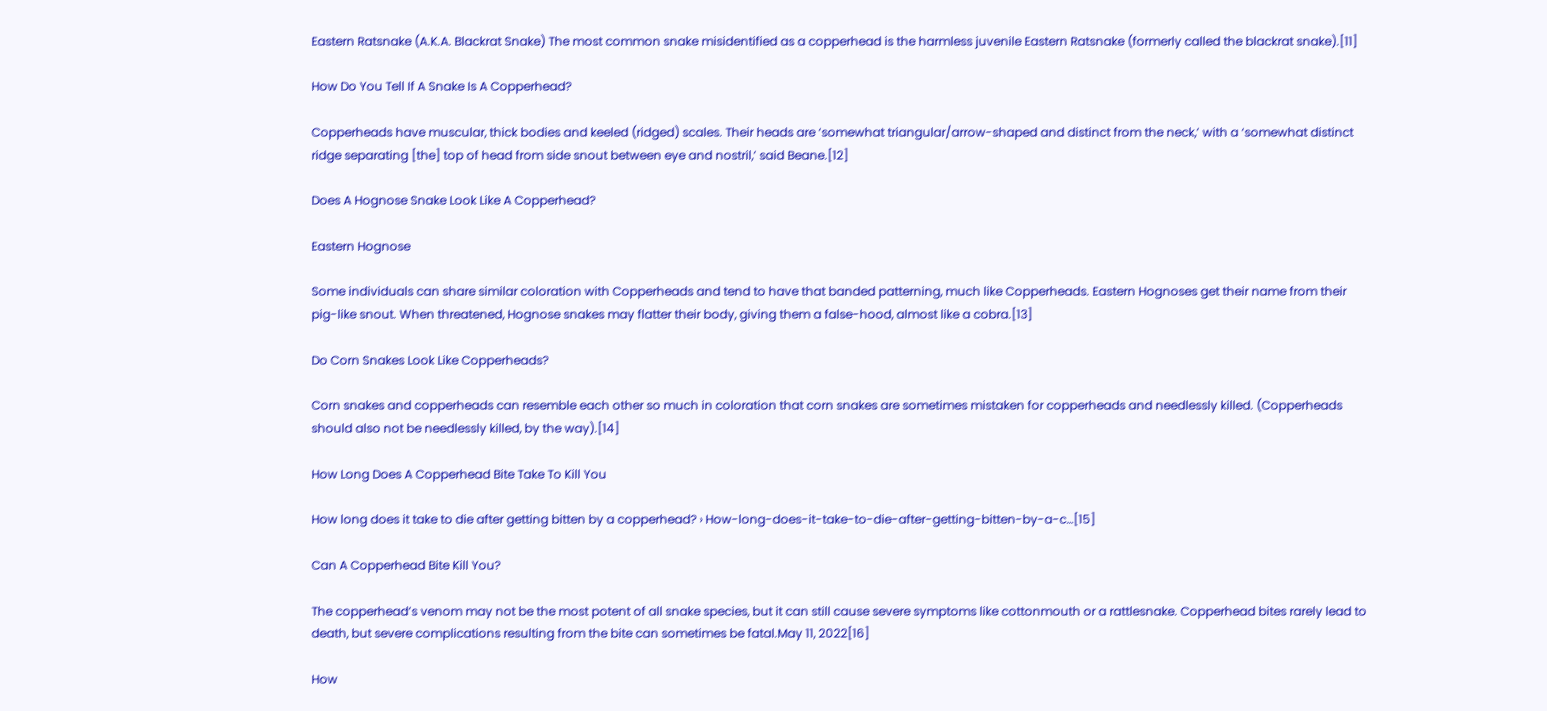Eastern Ratsnake (A.K.A. Blackrat Snake) The most common snake misidentified as a copperhead is the harmless juvenile Eastern Ratsnake (formerly called the blackrat snake).[11]

How Do You Tell If A Snake Is A Copperhead?

Copperheads have muscular, thick bodies and keeled (ridged) scales. Their heads are ‘somewhat triangular/arrow-shaped and distinct from the neck,’ with a ‘somewhat distinct ridge separating [the] top of head from side snout between eye and nostril,’ said Beane.[12]

Does A Hognose Snake Look Like A Copperhead?

Eastern Hognose

Some individuals can share similar coloration with Copperheads and tend to have that banded patterning, much like Copperheads. Eastern Hognoses get their name from their pig-like snout. When threatened, Hognose snakes may flatter their body, giving them a false-hood, almost like a cobra.[13]

Do Corn Snakes Look Like Copperheads?

Corn snakes and copperheads can resemble each other so much in coloration that corn snakes are sometimes mistaken for copperheads and needlessly killed. (Copperheads should also not be needlessly killed, by the way).[14]

How Long Does A Copperhead Bite Take To Kill You

How long does it take to die after getting bitten by a copperhead? › How-long-does-it-take-to-die-after-getting-bitten-by-a-c…[15]

Can A Copperhead Bite Kill You?

The copperhead’s venom may not be the most potent of all snake species, but it can still cause severe symptoms like cottonmouth or a rattlesnake. Copperhead bites rarely lead to death, but severe complications resulting from the bite can sometimes be fatal.May 11, 2022[16]

How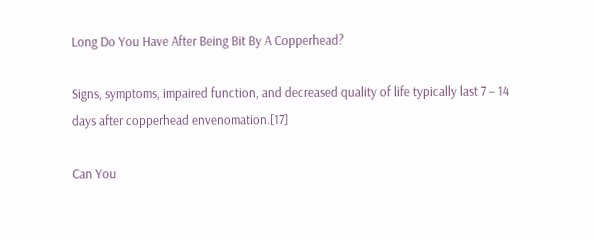Long Do You Have After Being Bit By A Copperhead?

Signs, symptoms, impaired function, and decreased quality of life typically last 7 – 14 days after copperhead envenomation.[17]

Can You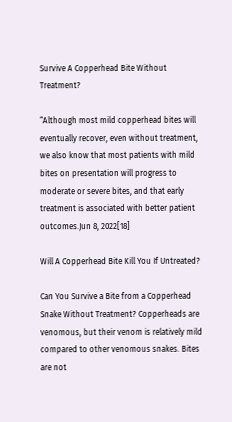Survive A Copperhead Bite Without Treatment?

“Although most mild copperhead bites will eventually recover, even without treatment, we also know that most patients with mild bites on presentation will progress to moderate or severe bites, and that early treatment is associated with better patient outcomes.Jun 8, 2022[18]

Will A Copperhead Bite Kill You If Untreated?

Can You Survive a Bite from a Copperhead Snake Without Treatment? Copperheads are venomous, but their venom is relatively mild compared to other venomous snakes. Bites are not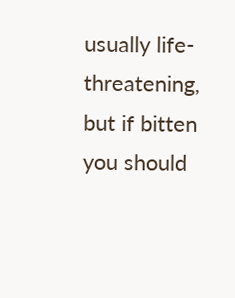usually life-threatening, but if bitten you should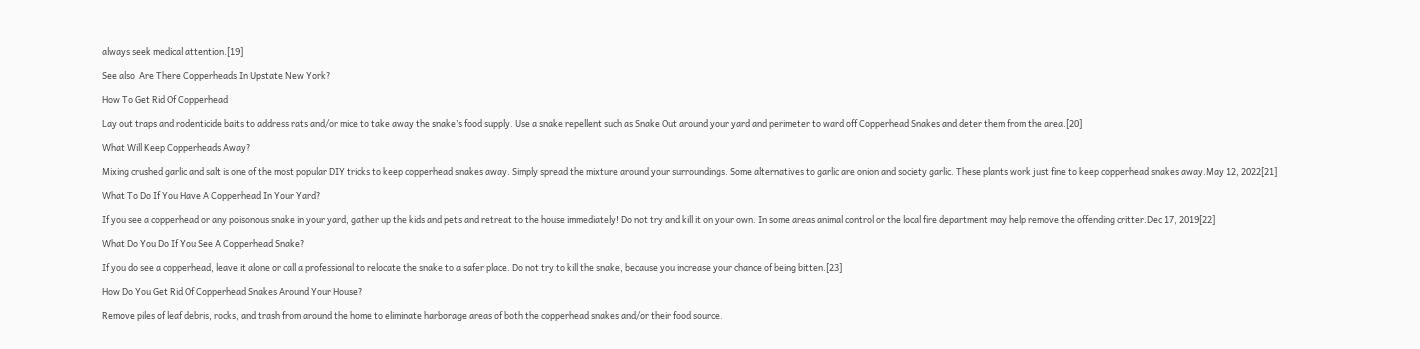always seek medical attention.[19]

See also  Are There Copperheads In Upstate New York?

How To Get Rid Of Copperhead

Lay out traps and rodenticide baits to address rats and/or mice to take away the snake’s food supply. Use a snake repellent such as Snake Out around your yard and perimeter to ward off Copperhead Snakes and deter them from the area.[20]

What Will Keep Copperheads Away?

Mixing crushed garlic and salt is one of the most popular DIY tricks to keep copperhead snakes away. Simply spread the mixture around your surroundings. Some alternatives to garlic are onion and society garlic. These plants work just fine to keep copperhead snakes away.May 12, 2022[21]

What To Do If You Have A Copperhead In Your Yard?

If you see a copperhead or any poisonous snake in your yard, gather up the kids and pets and retreat to the house immediately! Do not try and kill it on your own. In some areas animal control or the local fire department may help remove the offending critter.Dec 17, 2019[22]

What Do You Do If You See A Copperhead Snake?

If you do see a copperhead, leave it alone or call a professional to relocate the snake to a safer place. Do not try to kill the snake, because you increase your chance of being bitten.[23]

How Do You Get Rid Of Copperhead Snakes Around Your House?

Remove piles of leaf debris, rocks, and trash from around the home to eliminate harborage areas of both the copperhead snakes and/or their food source.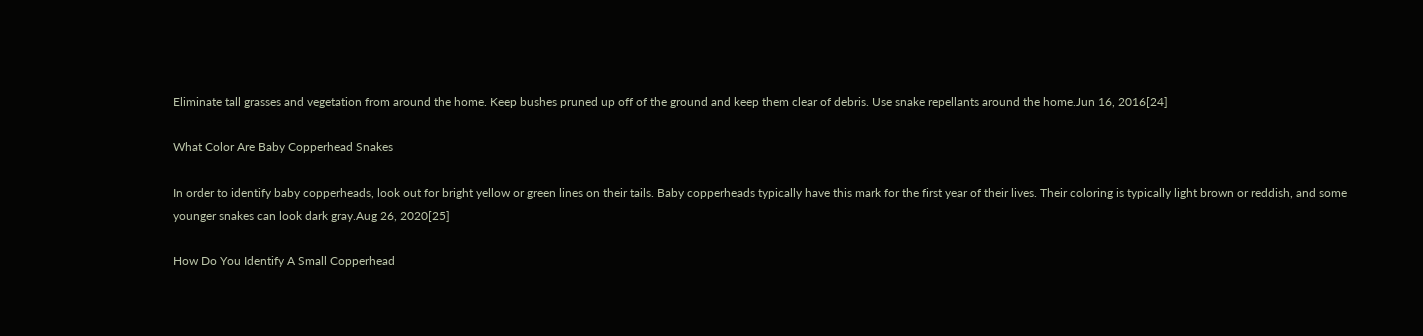Eliminate tall grasses and vegetation from around the home. Keep bushes pruned up off of the ground and keep them clear of debris. Use snake repellants around the home.Jun 16, 2016[24]

What Color Are Baby Copperhead Snakes

In order to identify baby copperheads, look out for bright yellow or green lines on their tails. Baby copperheads typically have this mark for the first year of their lives. Their coloring is typically light brown or reddish, and some younger snakes can look dark gray.Aug 26, 2020[25]

How Do You Identify A Small Copperhead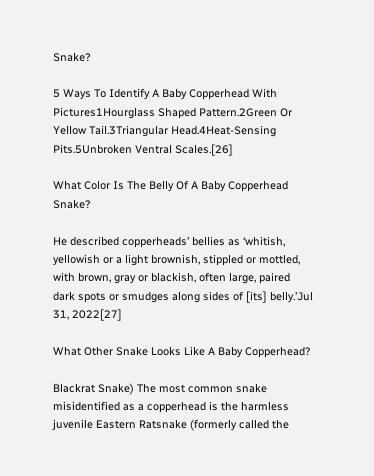Snake?

5 Ways To Identify A Baby Copperhead With Pictures1Hourglass Shaped Pattern.2Green Or Yellow Tail.3Triangular Head.4Heat-Sensing Pits.5Unbroken Ventral Scales.[26]

What Color Is The Belly Of A Baby Copperhead Snake?

He described copperheads’ bellies as ‘whitish, yellowish or a light brownish, stippled or mottled, with brown, gray or blackish, often large, paired dark spots or smudges along sides of [its] belly.’Jul 31, 2022[27]

What Other Snake Looks Like A Baby Copperhead?

Blackrat Snake) The most common snake misidentified as a copperhead is the harmless juvenile Eastern Ratsnake (formerly called the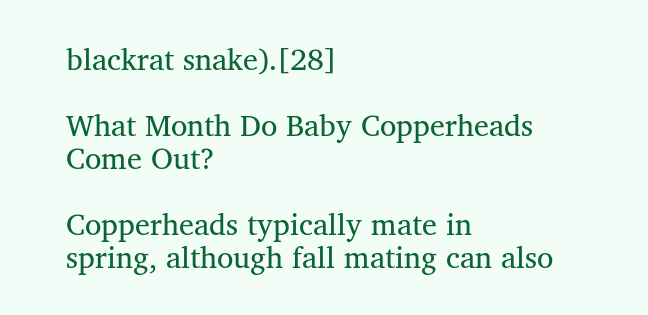blackrat snake).[28]

What Month Do Baby Copperheads Come Out?

Copperheads typically mate in spring, although fall mating can also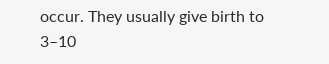occur. They usually give birth to 3–10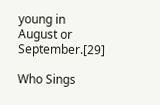young in August or September.[29]

Who Sings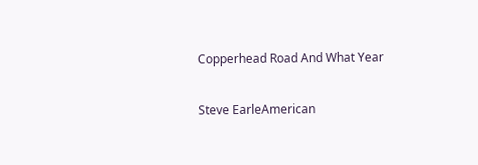Copperhead Road And What Year

Steve EarleAmerican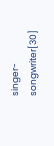singer-songwriter[30]